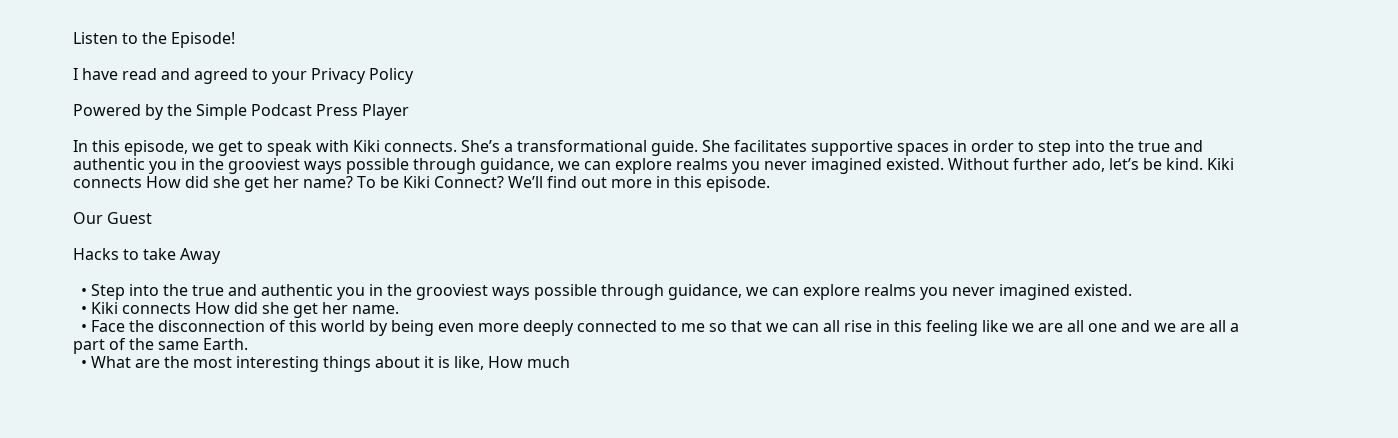Listen to the Episode!

I have read and agreed to your Privacy Policy

Powered by the Simple Podcast Press Player

In this episode, we get to speak with Kiki connects. She’s a transformational guide. She facilitates supportive spaces in order to step into the true and authentic you in the grooviest ways possible through guidance, we can explore realms you never imagined existed. Without further ado, let’s be kind. Kiki connects How did she get her name? To be Kiki Connect? We’ll find out more in this episode.

Our Guest

Hacks to take Away

  • Step into the true and authentic you in the grooviest ways possible through guidance, we can explore realms you never imagined existed.
  • Kiki connects How did she get her name.
  • Face the disconnection of this world by being even more deeply connected to me so that we can all rise in this feeling like we are all one and we are all a part of the same Earth.
  • What are the most interesting things about it is like, How much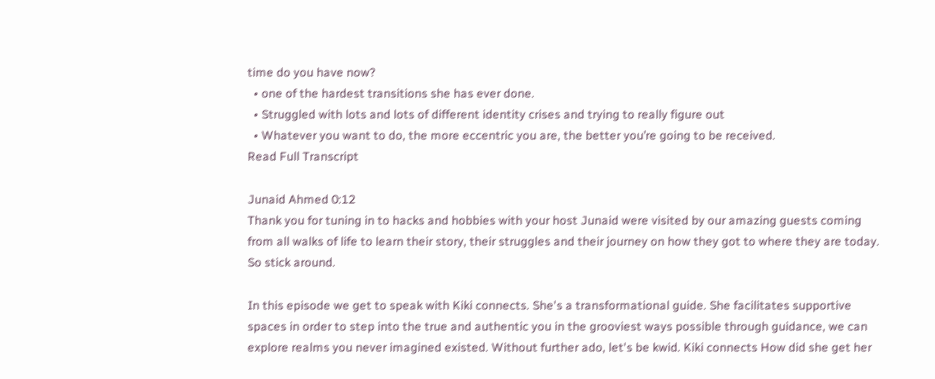time do you have now?
  • one of the hardest transitions she has ever done.
  • Struggled with lots and lots of different identity crises and trying to really figure out
  • Whatever you want to do, the more eccentric you are, the better you’re going to be received.
Read Full Transcript

Junaid Ahmed 0:12
Thank you for tuning in to hacks and hobbies with your host Junaid were visited by our amazing guests coming from all walks of life to learn their story, their struggles and their journey on how they got to where they are today. So stick around.

In this episode we get to speak with Kiki connects. She's a transformational guide. She facilitates supportive spaces in order to step into the true and authentic you in the grooviest ways possible through guidance, we can explore realms you never imagined existed. Without further ado, let's be kwid. Kiki connects How did she get her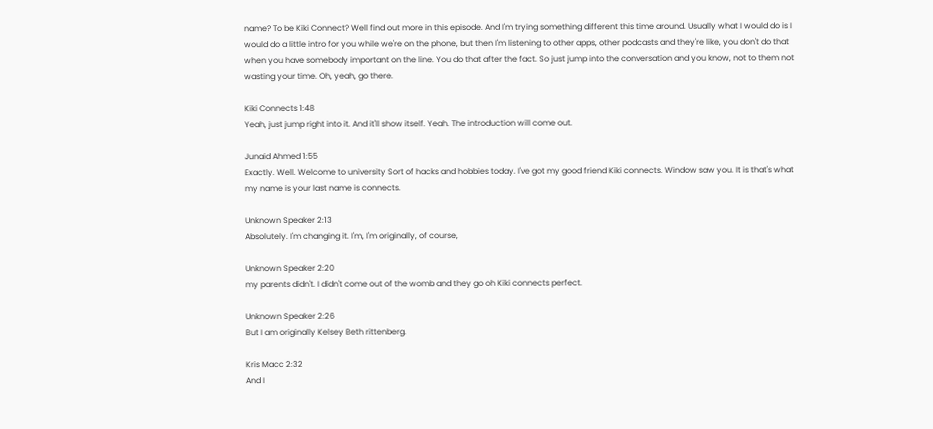name? To be Kiki Connect? Well find out more in this episode. And I'm trying something different this time around. Usually what I would do is I would do a little intro for you while we're on the phone, but then I'm listening to other apps, other podcasts and they're like, you don't do that when you have somebody important on the line. You do that after the fact. So just jump into the conversation and you know, not to them not wasting your time. Oh, yeah, go there.

Kiki Connects 1:48
Yeah, just jump right into it. And it'll show itself. Yeah. The introduction will come out.

Junaid Ahmed 1:55
Exactly. Well. Welcome to university Sort of hacks and hobbies today. I've got my good friend Kiki connects. Window saw you. It is that's what my name is your last name is connects.

Unknown Speaker 2:13
Absolutely. I'm changing it. I'm, I'm originally, of course,

Unknown Speaker 2:20
my parents didn't. I didn't come out of the womb and they go oh Kiki connects perfect.

Unknown Speaker 2:26
But I am originally Kelsey Beth rittenberg.

Kris Macc 2:32
And I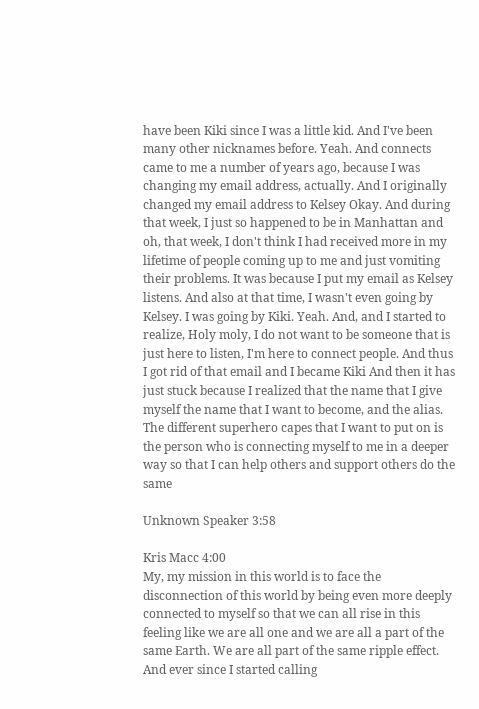have been Kiki since I was a little kid. And I've been many other nicknames before. Yeah. And connects came to me a number of years ago, because I was changing my email address, actually. And I originally changed my email address to Kelsey Okay. And during that week, I just so happened to be in Manhattan and oh, that week, I don't think I had received more in my lifetime of people coming up to me and just vomiting their problems. It was because I put my email as Kelsey listens. And also at that time, I wasn't even going by Kelsey. I was going by Kiki. Yeah. And, and I started to realize, Holy moly, I do not want to be someone that is just here to listen, I'm here to connect people. And thus I got rid of that email and I became Kiki And then it has just stuck because I realized that the name that I give myself the name that I want to become, and the alias. The different superhero capes that I want to put on is the person who is connecting myself to me in a deeper way so that I can help others and support others do the same

Unknown Speaker 3:58

Kris Macc 4:00
My, my mission in this world is to face the disconnection of this world by being even more deeply connected to myself so that we can all rise in this feeling like we are all one and we are all a part of the same Earth. We are all part of the same ripple effect. And ever since I started calling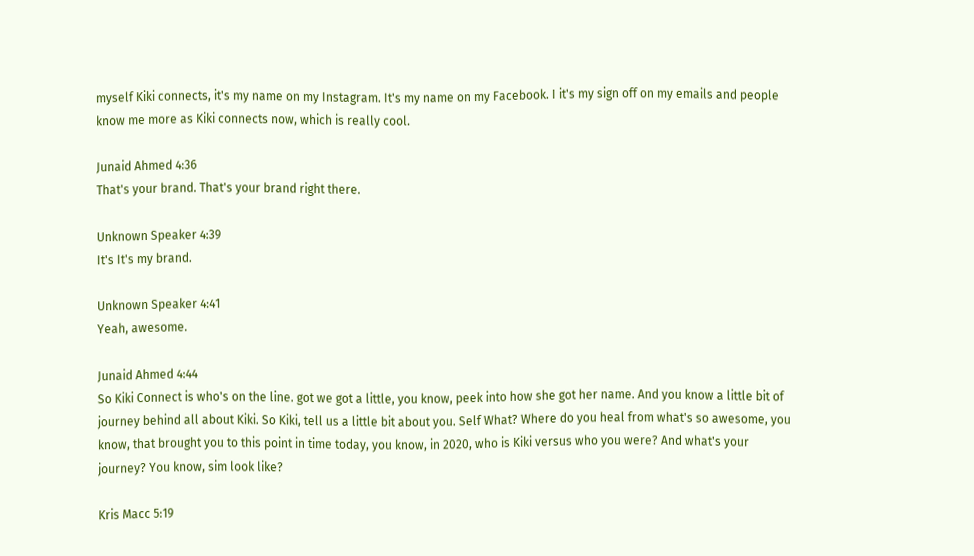myself Kiki connects, it's my name on my Instagram. It's my name on my Facebook. I it's my sign off on my emails and people know me more as Kiki connects now, which is really cool.

Junaid Ahmed 4:36
That's your brand. That's your brand right there.

Unknown Speaker 4:39
It's It's my brand.

Unknown Speaker 4:41
Yeah, awesome.

Junaid Ahmed 4:44
So Kiki Connect is who's on the line. got we got a little, you know, peek into how she got her name. And you know a little bit of journey behind all about Kiki. So Kiki, tell us a little bit about you. Self What? Where do you heal from what's so awesome, you know, that brought you to this point in time today, you know, in 2020, who is Kiki versus who you were? And what's your journey? You know, sim look like?

Kris Macc 5:19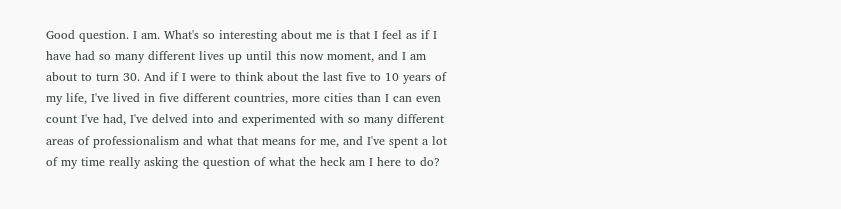Good question. I am. What's so interesting about me is that I feel as if I have had so many different lives up until this now moment, and I am about to turn 30. And if I were to think about the last five to 10 years of my life, I've lived in five different countries, more cities than I can even count I've had, I've delved into and experimented with so many different areas of professionalism and what that means for me, and I've spent a lot of my time really asking the question of what the heck am I here to do?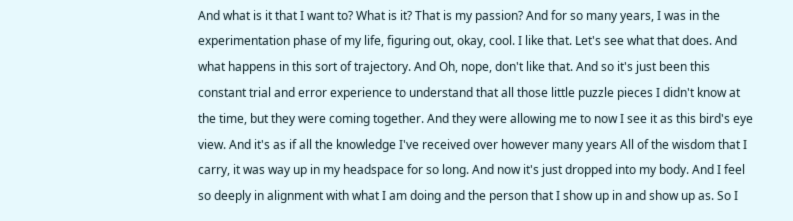And what is it that I want to? What is it? That is my passion? And for so many years, I was in the experimentation phase of my life, figuring out, okay, cool. I like that. Let's see what that does. And what happens in this sort of trajectory. And Oh, nope, don't like that. And so it's just been this constant trial and error experience to understand that all those little puzzle pieces I didn't know at the time, but they were coming together. And they were allowing me to now I see it as this bird's eye view. And it's as if all the knowledge I've received over however many years All of the wisdom that I carry, it was way up in my headspace for so long. And now it's just dropped into my body. And I feel so deeply in alignment with what I am doing and the person that I show up in and show up as. So I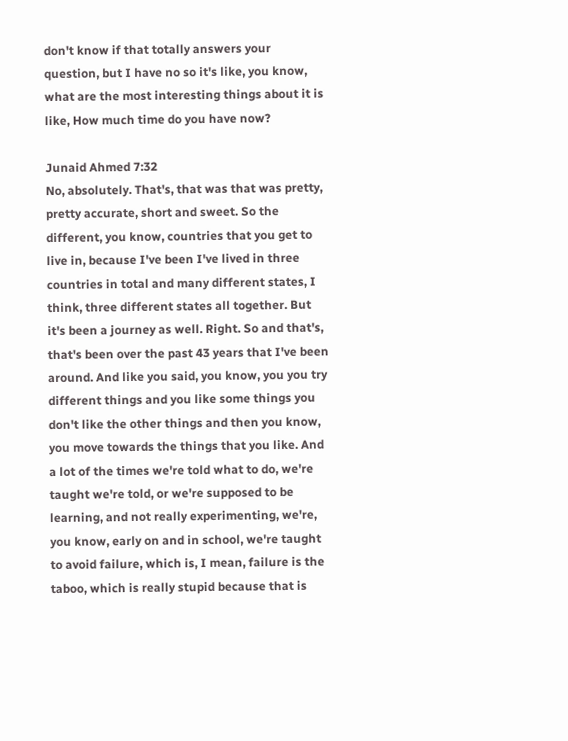don't know if that totally answers your question, but I have no so it's like, you know, what are the most interesting things about it is like, How much time do you have now?

Junaid Ahmed 7:32
No, absolutely. That's, that was that was pretty, pretty accurate, short and sweet. So the different, you know, countries that you get to live in, because I've been I've lived in three countries in total and many different states, I think, three different states all together. But it's been a journey as well. Right. So and that's, that's been over the past 43 years that I've been around. And like you said, you know, you you try different things and you like some things you don't like the other things and then you know, you move towards the things that you like. And a lot of the times we're told what to do, we're taught we're told, or we're supposed to be learning, and not really experimenting, we're, you know, early on and in school, we're taught to avoid failure, which is, I mean, failure is the taboo, which is really stupid because that is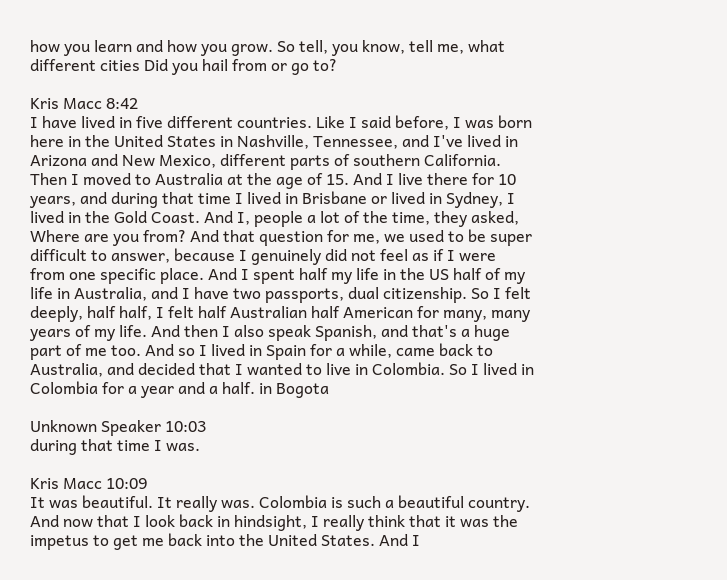how you learn and how you grow. So tell, you know, tell me, what different cities Did you hail from or go to?

Kris Macc 8:42
I have lived in five different countries. Like I said before, I was born here in the United States in Nashville, Tennessee, and I've lived in Arizona and New Mexico, different parts of southern California. Then I moved to Australia at the age of 15. And I live there for 10 years, and during that time I lived in Brisbane or lived in Sydney, I lived in the Gold Coast. And I, people a lot of the time, they asked, Where are you from? And that question for me, we used to be super difficult to answer, because I genuinely did not feel as if I were from one specific place. And I spent half my life in the US half of my life in Australia, and I have two passports, dual citizenship. So I felt deeply, half half, I felt half Australian half American for many, many years of my life. And then I also speak Spanish, and that's a huge part of me too. And so I lived in Spain for a while, came back to Australia, and decided that I wanted to live in Colombia. So I lived in Colombia for a year and a half. in Bogota

Unknown Speaker 10:03
during that time I was.

Kris Macc 10:09
It was beautiful. It really was. Colombia is such a beautiful country. And now that I look back in hindsight, I really think that it was the impetus to get me back into the United States. And I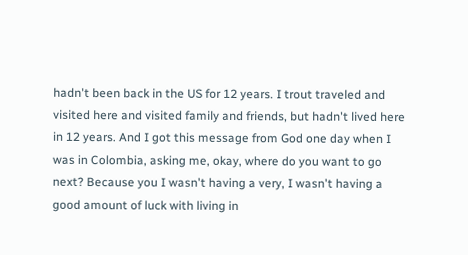hadn't been back in the US for 12 years. I trout traveled and visited here and visited family and friends, but hadn't lived here in 12 years. And I got this message from God one day when I was in Colombia, asking me, okay, where do you want to go next? Because you I wasn't having a very, I wasn't having a good amount of luck with living in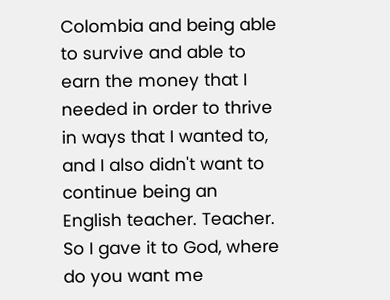Colombia and being able to survive and able to earn the money that I needed in order to thrive in ways that I wanted to, and I also didn't want to continue being an English teacher. Teacher. So I gave it to God, where do you want me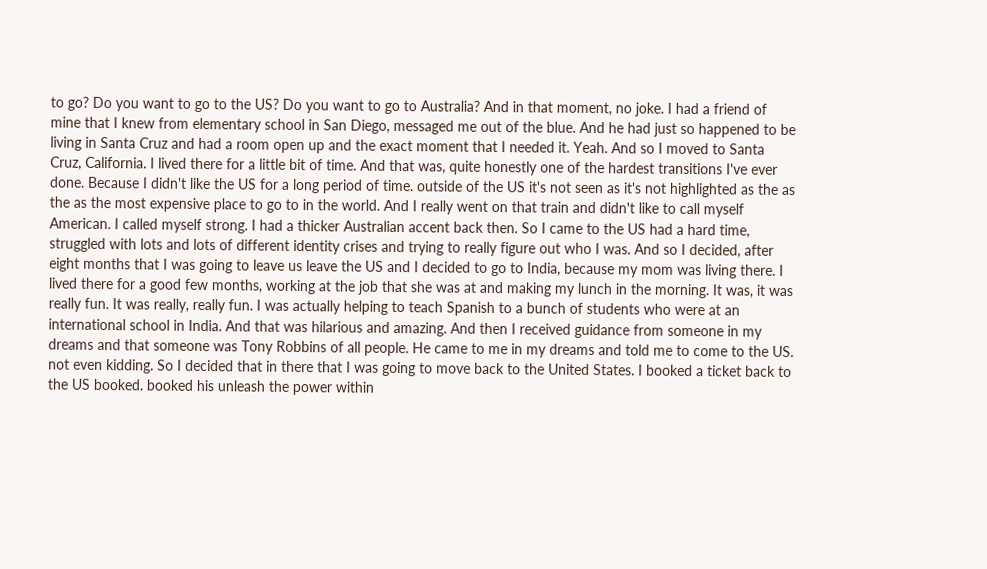to go? Do you want to go to the US? Do you want to go to Australia? And in that moment, no joke. I had a friend of mine that I knew from elementary school in San Diego, messaged me out of the blue. And he had just so happened to be living in Santa Cruz and had a room open up and the exact moment that I needed it. Yeah. And so I moved to Santa Cruz, California. I lived there for a little bit of time. And that was, quite honestly one of the hardest transitions I've ever done. Because I didn't like the US for a long period of time. outside of the US it's not seen as it's not highlighted as the as the as the most expensive place to go to in the world. And I really went on that train and didn't like to call myself American. I called myself strong. I had a thicker Australian accent back then. So I came to the US had a hard time, struggled with lots and lots of different identity crises and trying to really figure out who I was. And so I decided, after eight months that I was going to leave us leave the US and I decided to go to India, because my mom was living there. I lived there for a good few months, working at the job that she was at and making my lunch in the morning. It was, it was really fun. It was really, really fun. I was actually helping to teach Spanish to a bunch of students who were at an international school in India. And that was hilarious and amazing. And then I received guidance from someone in my dreams and that someone was Tony Robbins of all people. He came to me in my dreams and told me to come to the US. not even kidding. So I decided that in there that I was going to move back to the United States. I booked a ticket back to the US booked. booked his unleash the power within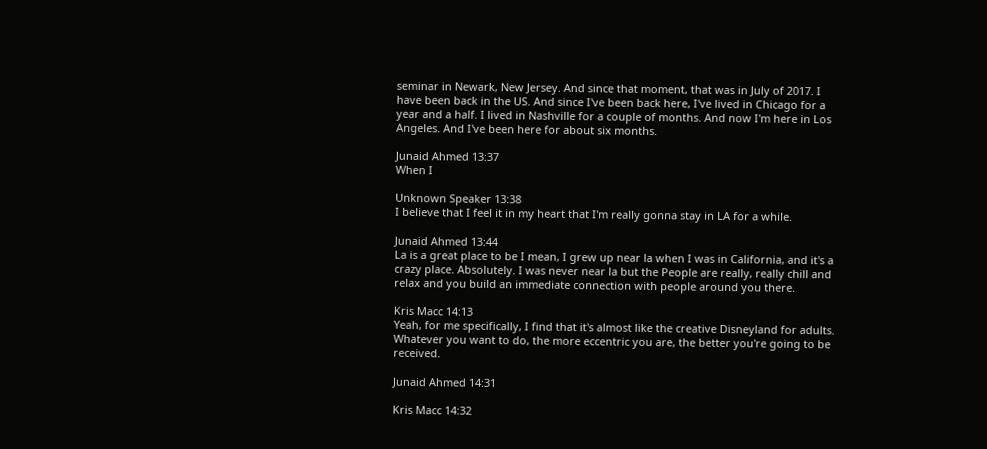seminar in Newark, New Jersey. And since that moment, that was in July of 2017. I have been back in the US. And since I've been back here, I've lived in Chicago for a year and a half. I lived in Nashville for a couple of months. And now I'm here in Los Angeles. And I've been here for about six months.

Junaid Ahmed 13:37
When I

Unknown Speaker 13:38
I believe that I feel it in my heart that I'm really gonna stay in LA for a while.

Junaid Ahmed 13:44
La is a great place to be I mean, I grew up near la when I was in California, and it's a crazy place. Absolutely. I was never near la but the People are really, really chill and relax and you build an immediate connection with people around you there.

Kris Macc 14:13
Yeah, for me specifically, I find that it's almost like the creative Disneyland for adults. Whatever you want to do, the more eccentric you are, the better you're going to be received.

Junaid Ahmed 14:31

Kris Macc 14:32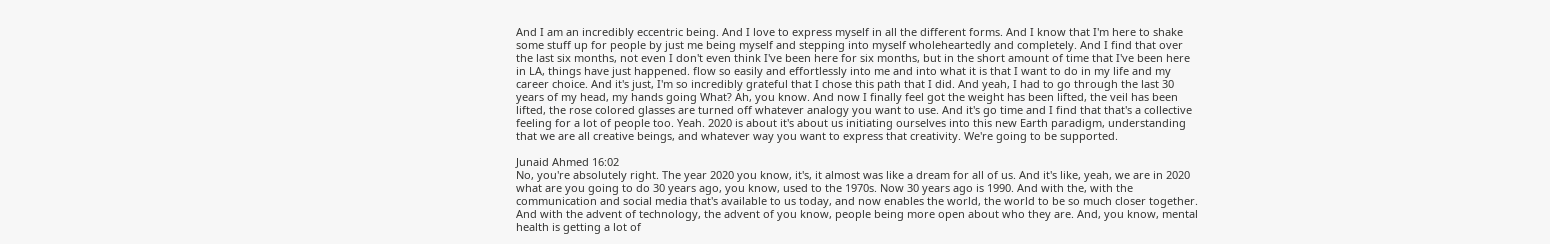And I am an incredibly eccentric being. And I love to express myself in all the different forms. And I know that I'm here to shake some stuff up for people by just me being myself and stepping into myself wholeheartedly and completely. And I find that over the last six months, not even I don't even think I've been here for six months, but in the short amount of time that I've been here in LA, things have just happened. flow so easily and effortlessly into me and into what it is that I want to do in my life and my career choice. And it's just, I'm so incredibly grateful that I chose this path that I did. And yeah, I had to go through the last 30 years of my head, my hands going What? Ah, you know. And now I finally feel got the weight has been lifted, the veil has been lifted, the rose colored glasses are turned off whatever analogy you want to use. And it's go time and I find that that's a collective feeling for a lot of people too. Yeah. 2020 is about it's about us initiating ourselves into this new Earth paradigm, understanding that we are all creative beings, and whatever way you want to express that creativity. We're going to be supported.

Junaid Ahmed 16:02
No, you're absolutely right. The year 2020 you know, it's, it almost was like a dream for all of us. And it's like, yeah, we are in 2020 what are you going to do 30 years ago, you know, used to the 1970s. Now 30 years ago is 1990. And with the, with the communication and social media that's available to us today, and now enables the world, the world to be so much closer together. And with the advent of technology, the advent of you know, people being more open about who they are. And, you know, mental health is getting a lot of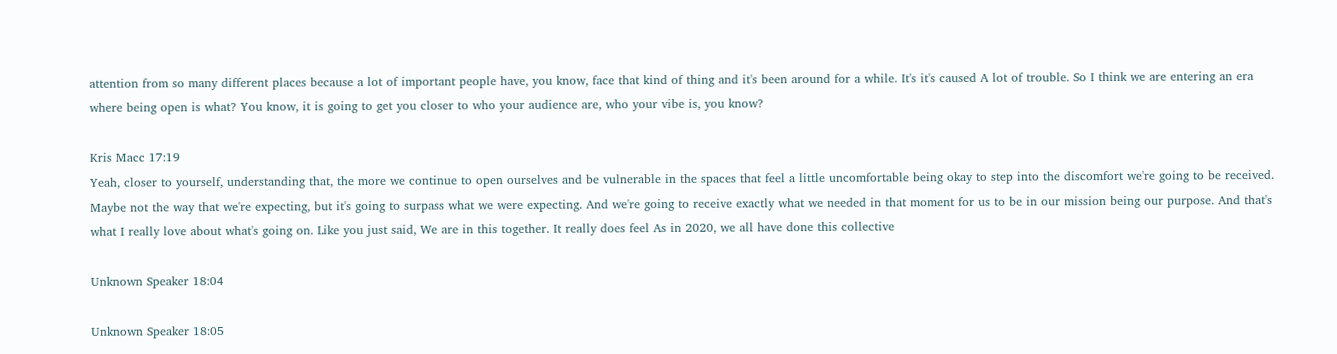attention from so many different places because a lot of important people have, you know, face that kind of thing and it's been around for a while. It's it's caused A lot of trouble. So I think we are entering an era where being open is what? You know, it is going to get you closer to who your audience are, who your vibe is, you know?

Kris Macc 17:19
Yeah, closer to yourself, understanding that, the more we continue to open ourselves and be vulnerable in the spaces that feel a little uncomfortable being okay to step into the discomfort we're going to be received. Maybe not the way that we're expecting, but it's going to surpass what we were expecting. And we're going to receive exactly what we needed in that moment for us to be in our mission being our purpose. And that's what I really love about what's going on. Like you just said, We are in this together. It really does feel As in 2020, we all have done this collective

Unknown Speaker 18:04

Unknown Speaker 18:05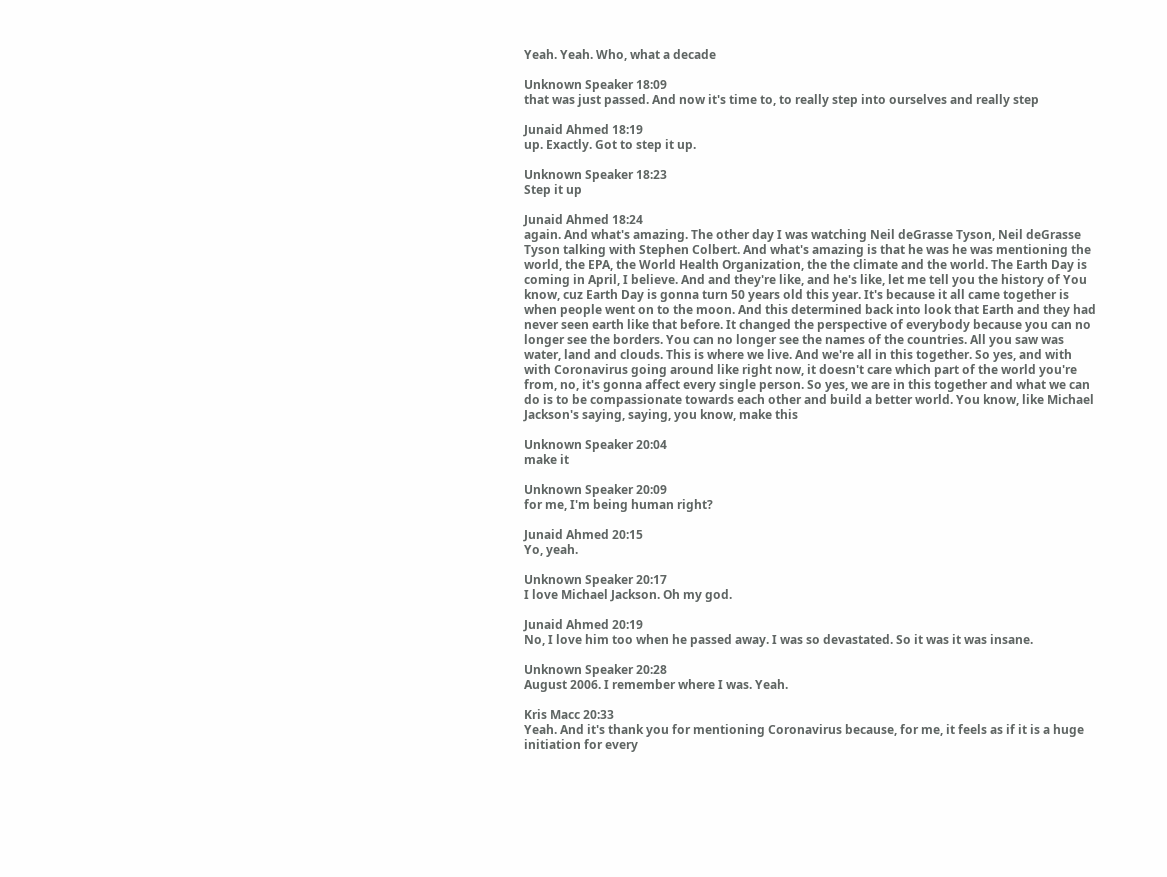Yeah. Yeah. Who, what a decade

Unknown Speaker 18:09
that was just passed. And now it's time to, to really step into ourselves and really step

Junaid Ahmed 18:19
up. Exactly. Got to step it up.

Unknown Speaker 18:23
Step it up

Junaid Ahmed 18:24
again. And what's amazing. The other day I was watching Neil deGrasse Tyson, Neil deGrasse Tyson talking with Stephen Colbert. And what's amazing is that he was he was mentioning the world, the EPA, the World Health Organization, the the climate and the world. The Earth Day is coming in April, I believe. And and they're like, and he's like, let me tell you the history of You know, cuz Earth Day is gonna turn 50 years old this year. It's because it all came together is when people went on to the moon. And this determined back into look that Earth and they had never seen earth like that before. It changed the perspective of everybody because you can no longer see the borders. You can no longer see the names of the countries. All you saw was water, land and clouds. This is where we live. And we're all in this together. So yes, and with with Coronavirus going around like right now, it doesn't care which part of the world you're from, no, it's gonna affect every single person. So yes, we are in this together and what we can do is to be compassionate towards each other and build a better world. You know, like Michael Jackson's saying, saying, you know, make this

Unknown Speaker 20:04
make it

Unknown Speaker 20:09
for me, I'm being human right?

Junaid Ahmed 20:15
Yo, yeah.

Unknown Speaker 20:17
I love Michael Jackson. Oh my god.

Junaid Ahmed 20:19
No, I love him too when he passed away. I was so devastated. So it was it was insane.

Unknown Speaker 20:28
August 2006. I remember where I was. Yeah.

Kris Macc 20:33
Yeah. And it's thank you for mentioning Coronavirus because, for me, it feels as if it is a huge initiation for every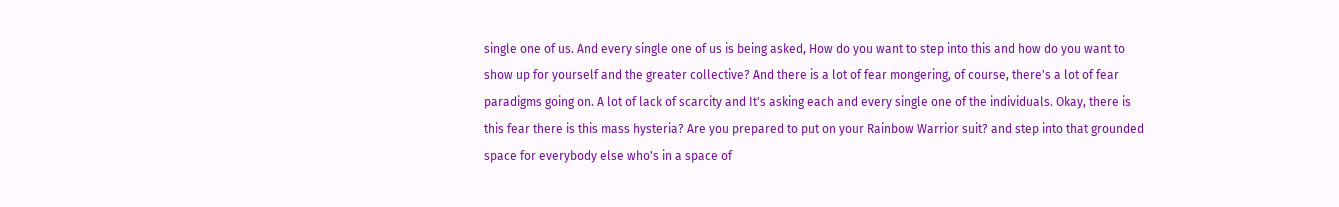single one of us. And every single one of us is being asked, How do you want to step into this and how do you want to show up for yourself and the greater collective? And there is a lot of fear mongering, of course, there's a lot of fear paradigms going on. A lot of lack of scarcity and It's asking each and every single one of the individuals. Okay, there is this fear there is this mass hysteria? Are you prepared to put on your Rainbow Warrior suit? and step into that grounded space for everybody else who's in a space of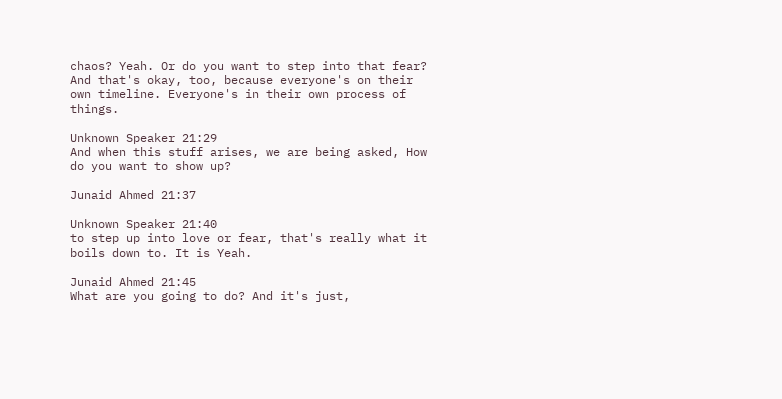chaos? Yeah. Or do you want to step into that fear? And that's okay, too, because everyone's on their own timeline. Everyone's in their own process of things.

Unknown Speaker 21:29
And when this stuff arises, we are being asked, How do you want to show up?

Junaid Ahmed 21:37

Unknown Speaker 21:40
to step up into love or fear, that's really what it boils down to. It is Yeah.

Junaid Ahmed 21:45
What are you going to do? And it's just,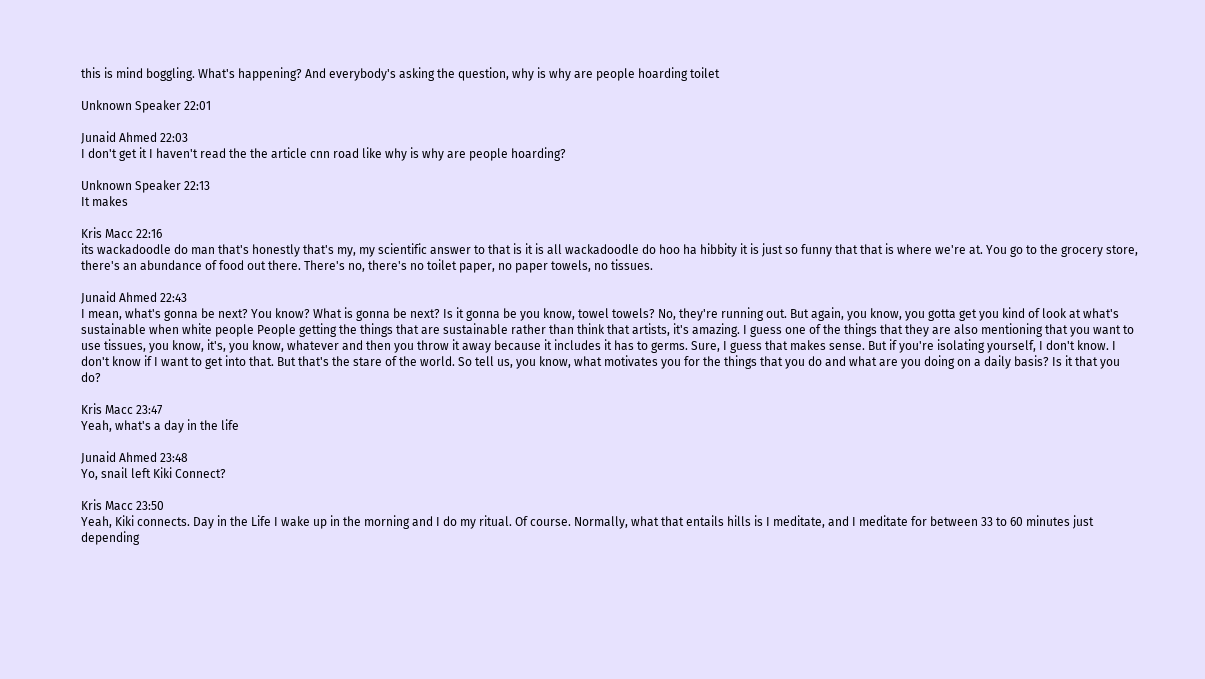this is mind boggling. What's happening? And everybody's asking the question, why is why are people hoarding toilet

Unknown Speaker 22:01

Junaid Ahmed 22:03
I don't get it I haven't read the the article cnn road like why is why are people hoarding?

Unknown Speaker 22:13
It makes

Kris Macc 22:16
its wackadoodle do man that's honestly that's my, my scientific answer to that is it is all wackadoodle do hoo ha hibbity it is just so funny that that is where we're at. You go to the grocery store, there's an abundance of food out there. There's no, there's no toilet paper, no paper towels, no tissues.

Junaid Ahmed 22:43
I mean, what's gonna be next? You know? What is gonna be next? Is it gonna be you know, towel towels? No, they're running out. But again, you know, you gotta get you kind of look at what's sustainable when white people People getting the things that are sustainable rather than think that artists, it's amazing. I guess one of the things that they are also mentioning that you want to use tissues, you know, it's, you know, whatever and then you throw it away because it includes it has to germs. Sure, I guess that makes sense. But if you're isolating yourself, I don't know. I don't know if I want to get into that. But that's the stare of the world. So tell us, you know, what motivates you for the things that you do and what are you doing on a daily basis? Is it that you do?

Kris Macc 23:47
Yeah, what's a day in the life

Junaid Ahmed 23:48
Yo, snail left Kiki Connect?

Kris Macc 23:50
Yeah, Kiki connects. Day in the Life I wake up in the morning and I do my ritual. Of course. Normally, what that entails hills is I meditate, and I meditate for between 33 to 60 minutes just depending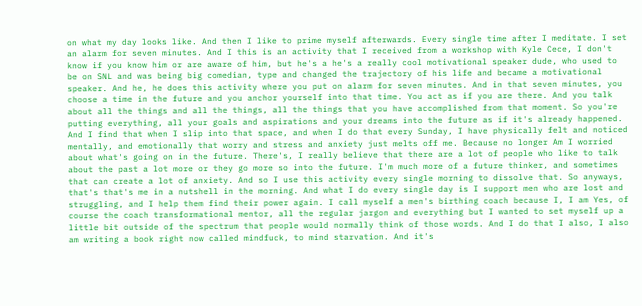on what my day looks like. And then I like to prime myself afterwards. Every single time after I meditate. I set an alarm for seven minutes. And I this is an activity that I received from a workshop with Kyle Cece, I don't know if you know him or are aware of him, but he's a he's a really cool motivational speaker dude, who used to be on SNL and was being big comedian, type and changed the trajectory of his life and became a motivational speaker. And he, he does this activity where you put on alarm for seven minutes. And in that seven minutes, you choose a time in the future and you anchor yourself into that time. You act as if you are there. And you talk about all the things and all the things, all the things that you have accomplished from that moment. So you're putting everything, all your goals and aspirations and your dreams into the future as if it's already happened. And I find that when I slip into that space, and when I do that every Sunday, I have physically felt and noticed mentally, and emotionally that worry and stress and anxiety just melts off me. Because no longer Am I worried about what's going on in the future. There's, I really believe that there are a lot of people who like to talk about the past a lot more or they go more so into the future. I'm much more of a future thinker, and sometimes that can create a lot of anxiety. And so I use this activity every single morning to dissolve that. So anyways, that's that's me in a nutshell in the morning. And what I do every single day is I support men who are lost and struggling, and I help them find their power again. I call myself a men's birthing coach because I, I am Yes, of course the coach transformational mentor, all the regular jargon and everything but I wanted to set myself up a little bit outside of the spectrum that people would normally think of those words. And I do that I also, I also am writing a book right now called mindfuck, to mind starvation. And it's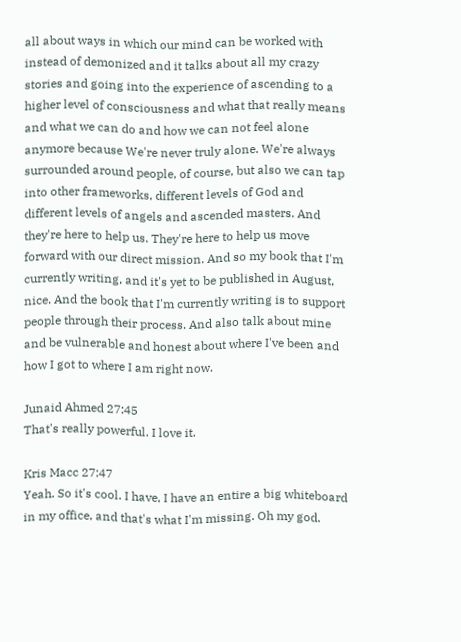all about ways in which our mind can be worked with instead of demonized and it talks about all my crazy stories and going into the experience of ascending to a higher level of consciousness and what that really means and what we can do and how we can not feel alone anymore because We're never truly alone. We're always surrounded around people, of course, but also we can tap into other frameworks, different levels of God and different levels of angels and ascended masters. And they're here to help us. They're here to help us move forward with our direct mission. And so my book that I'm currently writing, and it's yet to be published in August, nice. And the book that I'm currently writing is to support people through their process. And also talk about mine and be vulnerable and honest about where I've been and how I got to where I am right now.

Junaid Ahmed 27:45
That's really powerful. I love it.

Kris Macc 27:47
Yeah. So it's cool. I have, I have an entire a big whiteboard in my office, and that's what I'm missing. Oh my god.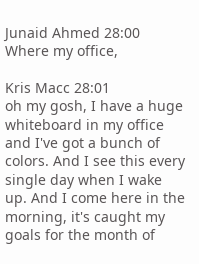Junaid Ahmed 28:00
Where my office,

Kris Macc 28:01
oh my gosh, I have a huge whiteboard in my office and I've got a bunch of colors. And I see this every single day when I wake up. And I come here in the morning, it's caught my goals for the month of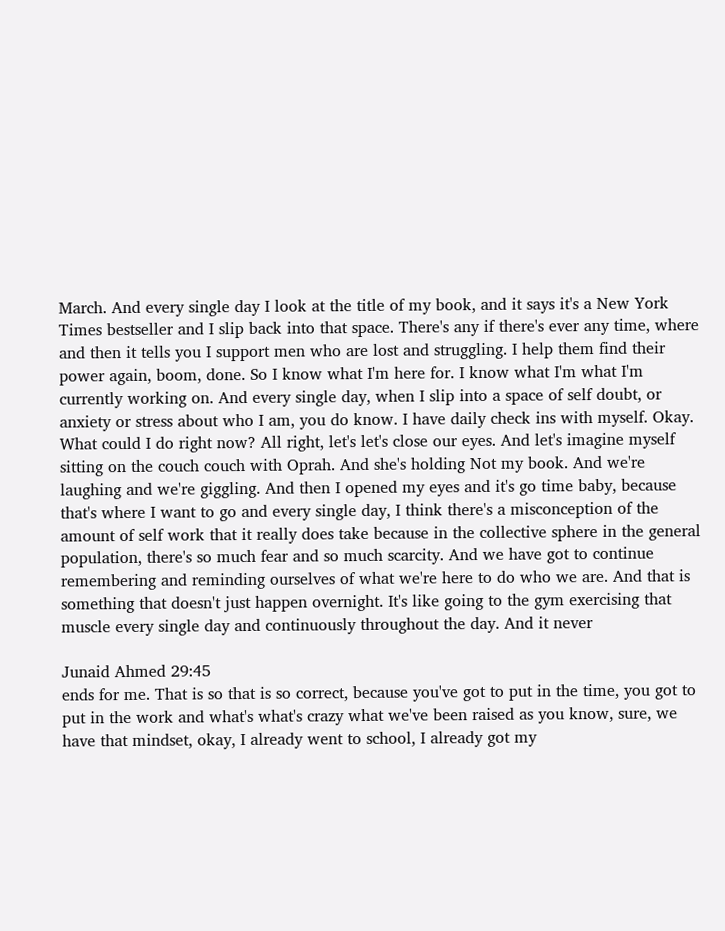March. And every single day I look at the title of my book, and it says it's a New York Times bestseller and I slip back into that space. There's any if there's ever any time, where and then it tells you I support men who are lost and struggling. I help them find their power again, boom, done. So I know what I'm here for. I know what I'm what I'm currently working on. And every single day, when I slip into a space of self doubt, or anxiety or stress about who I am, you do know. I have daily check ins with myself. Okay. What could I do right now? All right, let's let's close our eyes. And let's imagine myself sitting on the couch couch with Oprah. And she's holding Not my book. And we're laughing and we're giggling. And then I opened my eyes and it's go time baby, because that's where I want to go and every single day, I think there's a misconception of the amount of self work that it really does take because in the collective sphere in the general population, there's so much fear and so much scarcity. And we have got to continue remembering and reminding ourselves of what we're here to do who we are. And that is something that doesn't just happen overnight. It's like going to the gym exercising that muscle every single day and continuously throughout the day. And it never

Junaid Ahmed 29:45
ends for me. That is so that is so correct, because you've got to put in the time, you got to put in the work and what's what's crazy what we've been raised as you know, sure, we have that mindset, okay, I already went to school, I already got my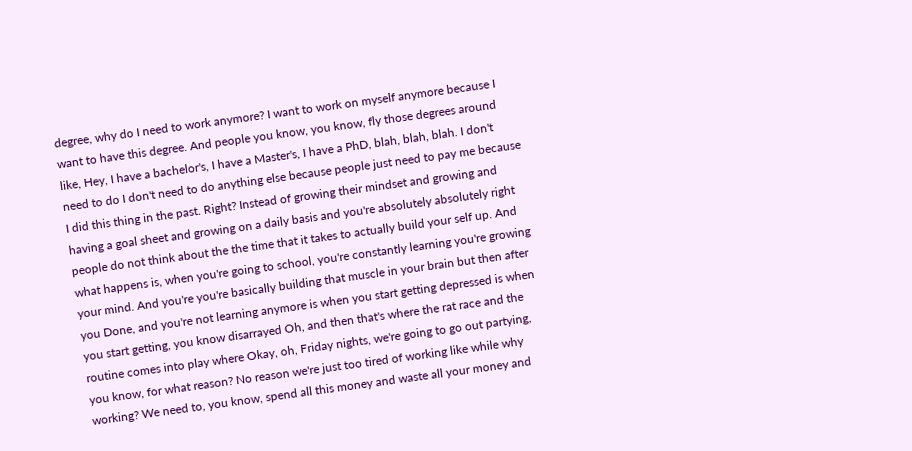degree, why do I need to work anymore? I want to work on myself anymore because I want to have this degree. And people you know, you know, fly those degrees around like, Hey, I have a bachelor's, I have a Master's, I have a PhD, blah, blah, blah. I don't need to do I don't need to do anything else because people just need to pay me because I did this thing in the past. Right? Instead of growing their mindset and growing and having a goal sheet and growing on a daily basis and you're absolutely absolutely right people do not think about the the time that it takes to actually build your self up. And what happens is, when you're going to school, you're constantly learning you're growing your mind. And you're you're basically building that muscle in your brain but then after you Done, and you're not learning anymore is when you start getting depressed is when you start getting, you know disarrayed Oh, and then that's where the rat race and the routine comes into play where Okay, oh, Friday nights, we're going to go out partying, you know, for what reason? No reason we're just too tired of working like while why working? We need to, you know, spend all this money and waste all your money and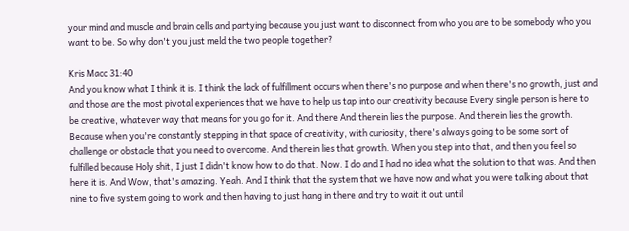your mind and muscle and brain cells and partying because you just want to disconnect from who you are to be somebody who you want to be. So why don't you just meld the two people together?

Kris Macc 31:40
And you know what I think it is. I think the lack of fulfillment occurs when there's no purpose and when there's no growth, just and and those are the most pivotal experiences that we have to help us tap into our creativity because Every single person is here to be creative, whatever way that means for you go for it. And there And therein lies the purpose. And therein lies the growth. Because when you're constantly stepping in that space of creativity, with curiosity, there's always going to be some sort of challenge or obstacle that you need to overcome. And therein lies that growth. When you step into that, and then you feel so fulfilled because Holy shit, I just I didn't know how to do that. Now. I do and I had no idea what the solution to that was. And then here it is. And Wow, that's amazing. Yeah. And I think that the system that we have now and what you were talking about that nine to five system going to work and then having to just hang in there and try to wait it out until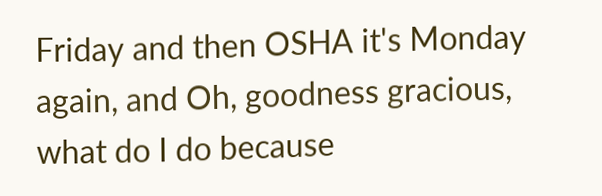Friday and then OSHA it's Monday again, and Oh, goodness gracious, what do I do because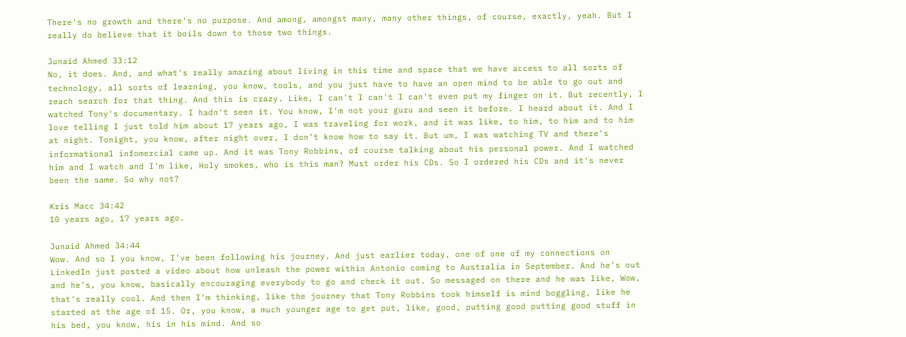There's no growth and there's no purpose. And among, amongst many, many other things, of course, exactly, yeah. But I really do believe that it boils down to those two things.

Junaid Ahmed 33:12
No, it does. And, and what's really amazing about living in this time and space that we have access to all sorts of technology, all sorts of learning, you know, tools, and you just have to have an open mind to be able to go out and reach search for that thing. And this is crazy. Like, I can't I can't I can't even put my finger on it. But recently, I watched Tony's documentary. I hadn't seen it. You know, I'm not your guru and seen it before. I heard about it. And I love telling I just told him about 17 years ago, I was traveling for work, and it was like, to him, to him and to him at night. Tonight, you know, after night over, I don't know how to say it. But um, I was watching TV and there's informational infomercial came up. And it was Tony Robbins, of course talking about his personal power. And I watched him and I watch and I'm like, Holy smokes, who is this man? Must order his CDs. So I ordered his CDs and it's never been the same. So why not?

Kris Macc 34:42
10 years ago, 17 years ago.

Junaid Ahmed 34:44
Wow. And so I you know, I've been following his journey. And just earlier today, one of one of my connections on LinkedIn just posted a video about how unleash the power within Antonio coming to Australia in September. And he's out and he's, you know, basically encouraging everybody to go and check it out. So messaged on there and he was like, Wow, that's really cool. And then I'm thinking, like the journey that Tony Robbins took himself is mind boggling, like he started at the age of 15. Or, you know, a much younger age to get put, like, good, putting good putting good stuff in his bed, you know, his in his mind. And so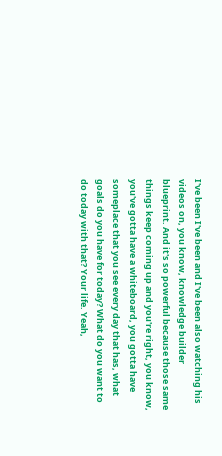I've been I've been and I've been also watching his videos on, you know, knowledge builder blueprint. And it's so powerful because those same things keep coming up and you're right, you know, you've gotta have a whiteboard, you gotta have someplace that you see every day that has, what goals do you have for today? What do you want to do today with that? Your life. Yeah,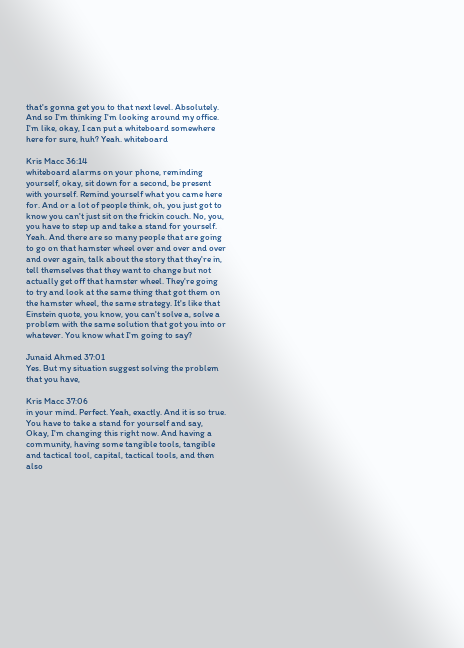that's gonna get you to that next level. Absolutely. And so I'm thinking I'm looking around my office. I'm like, okay, I can put a whiteboard somewhere here for sure, huh? Yeah. whiteboard

Kris Macc 36:14
whiteboard alarms on your phone, reminding yourself, okay, sit down for a second, be present with yourself. Remind yourself what you came here for. And or a lot of people think, oh, you just got to know you can't just sit on the frickin couch. No, you, you have to step up and take a stand for yourself. Yeah. And there are so many people that are going to go on that hamster wheel over and over and over and over again, talk about the story that they're in, tell themselves that they want to change but not actually get off that hamster wheel. They're going to try and look at the same thing that got them on the hamster wheel, the same strategy. It's like that Einstein quote, you know, you can't solve a, solve a problem with the same solution that got you into or whatever. You know what I'm going to say?

Junaid Ahmed 37:01
Yes. But my situation suggest solving the problem that you have,

Kris Macc 37:06
in your mind. Perfect. Yeah, exactly. And it is so true. You have to take a stand for yourself and say, Okay, I'm changing this right now. And having a community, having some tangible tools, tangible and tactical tool, capital, tactical tools, and then also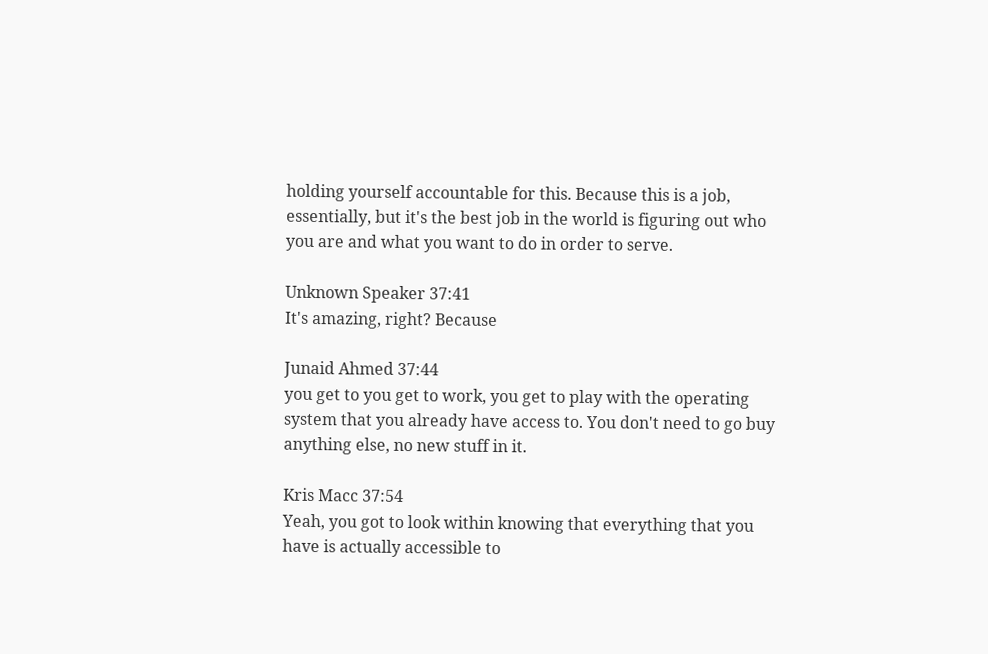holding yourself accountable for this. Because this is a job, essentially, but it's the best job in the world is figuring out who you are and what you want to do in order to serve.

Unknown Speaker 37:41
It's amazing, right? Because

Junaid Ahmed 37:44
you get to you get to work, you get to play with the operating system that you already have access to. You don't need to go buy anything else, no new stuff in it.

Kris Macc 37:54
Yeah, you got to look within knowing that everything that you have is actually accessible to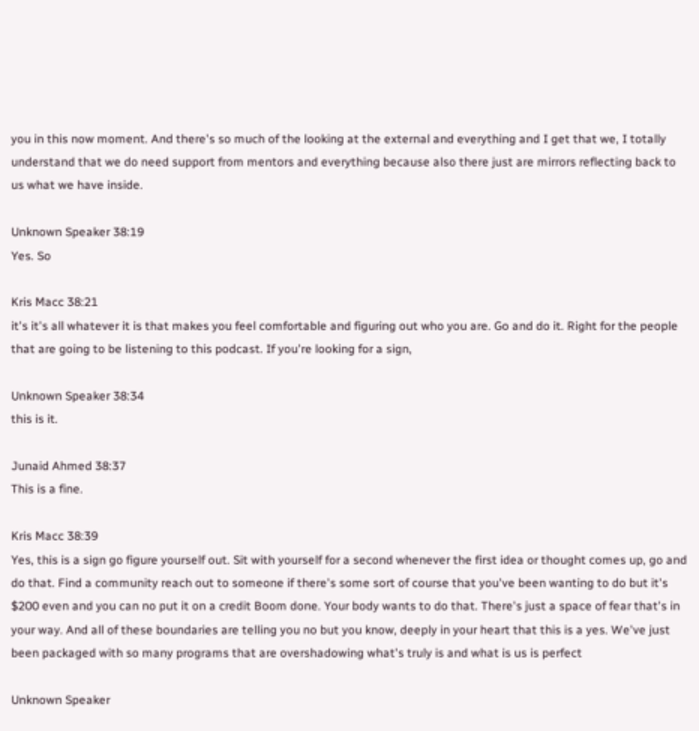you in this now moment. And there's so much of the looking at the external and everything and I get that we, I totally understand that we do need support from mentors and everything because also there just are mirrors reflecting back to us what we have inside.

Unknown Speaker 38:19
Yes. So

Kris Macc 38:21
it's it's all whatever it is that makes you feel comfortable and figuring out who you are. Go and do it. Right for the people that are going to be listening to this podcast. If you're looking for a sign,

Unknown Speaker 38:34
this is it.

Junaid Ahmed 38:37
This is a fine.

Kris Macc 38:39
Yes, this is a sign go figure yourself out. Sit with yourself for a second whenever the first idea or thought comes up, go and do that. Find a community reach out to someone if there's some sort of course that you've been wanting to do but it's $200 even and you can no put it on a credit Boom done. Your body wants to do that. There's just a space of fear that's in your way. And all of these boundaries are telling you no but you know, deeply in your heart that this is a yes. We've just been packaged with so many programs that are overshadowing what's truly is and what is us is perfect

Unknown Speaker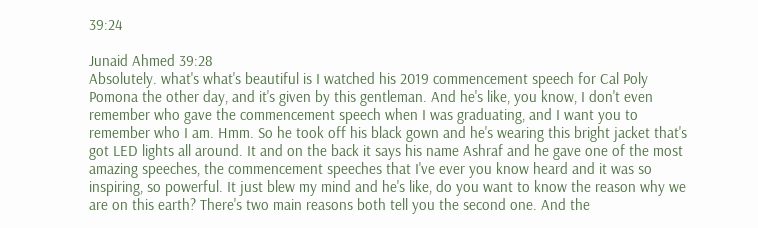39:24

Junaid Ahmed 39:28
Absolutely. what's what's beautiful is I watched his 2019 commencement speech for Cal Poly Pomona the other day, and it's given by this gentleman. And he's like, you know, I don't even remember who gave the commencement speech when I was graduating, and I want you to remember who I am. Hmm. So he took off his black gown and he's wearing this bright jacket that's got LED lights all around. It and on the back it says his name Ashraf and he gave one of the most amazing speeches, the commencement speeches that I've ever you know heard and it was so inspiring, so powerful. It just blew my mind and he's like, do you want to know the reason why we are on this earth? There's two main reasons both tell you the second one. And the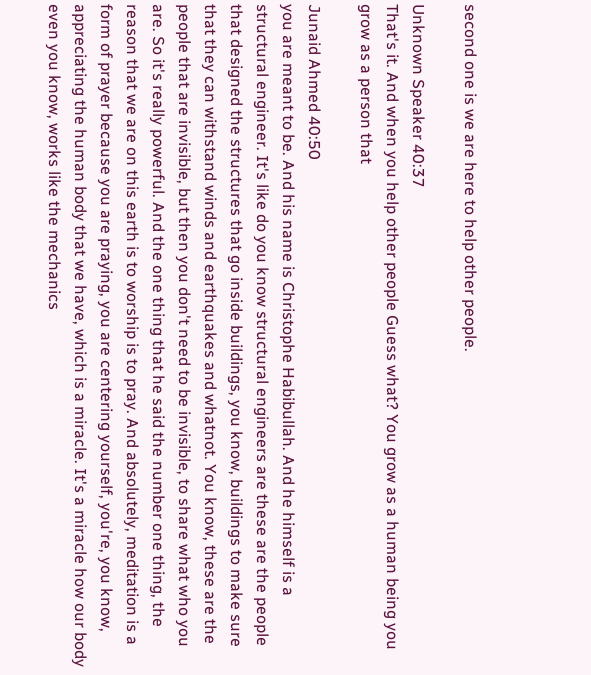second one is we are here to help other people.

Unknown Speaker 40:37
That's it. And when you help other people Guess what? You grow as a human being you grow as a person that

Junaid Ahmed 40:50
you are meant to be. And his name is Christophe Habibullah. And he himself is a structural engineer. It's like do you know structural engineers are these are the people that designed the structures that go inside buildings, you know, buildings to make sure that they can withstand winds and earthquakes and whatnot. You know, these are the people that are invisible, but then you don't need to be invisible, to share what who you are. So it's really powerful. And the one thing that he said the number one thing, the reason that we are on this earth is to worship is to pray. And absolutely, meditation is a form of prayer because you are praying, you are centering yourself, you're, you know, appreciating the human body that we have, which is a miracle. It's a miracle how our body even you know, works like the mechanics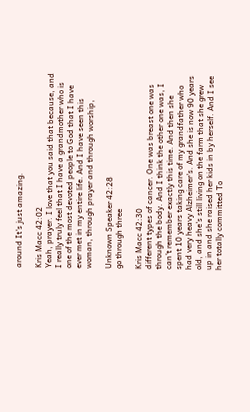around It's just amazing.

Kris Macc 42:02
Yeah, prayer. I love that you said that because, and I really truly feel that I have a grandmother who is one of the most devoted people to God that I have ever met in my entire life. And I have seen this woman, through prayer and through worship,

Unknown Speaker 42:28
go through three

Kris Macc 42:30
different types of cancer. One was breast one was through the body. And I think the other one was, I can't remember exactly this time. And then she spent 10 years taking care of my grandfather who had very heavy Alzheimer's. And she is now 90 years old, and she's still living on the farm that she grew up in and she raised her kids in by herself. And I see her totally committed To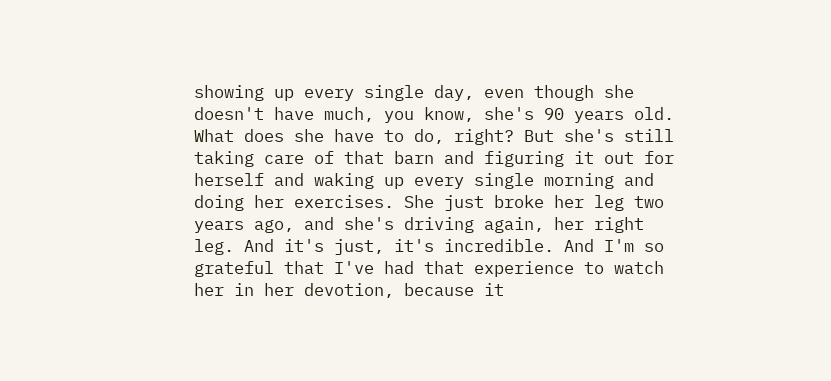showing up every single day, even though she doesn't have much, you know, she's 90 years old. What does she have to do, right? But she's still taking care of that barn and figuring it out for herself and waking up every single morning and doing her exercises. She just broke her leg two years ago, and she's driving again, her right leg. And it's just, it's incredible. And I'm so grateful that I've had that experience to watch her in her devotion, because it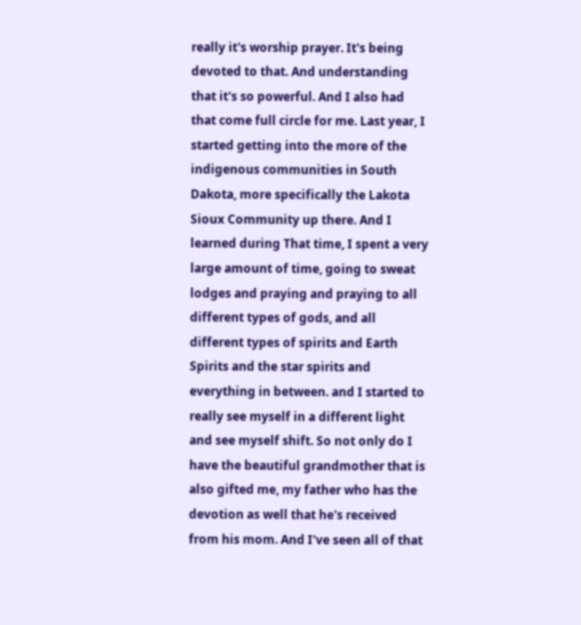really it's worship prayer. It's being devoted to that. And understanding that it's so powerful. And I also had that come full circle for me. Last year, I started getting into the more of the indigenous communities in South Dakota, more specifically the Lakota Sioux Community up there. And I learned during That time, I spent a very large amount of time, going to sweat lodges and praying and praying to all different types of gods, and all different types of spirits and Earth Spirits and the star spirits and everything in between. and I started to really see myself in a different light and see myself shift. So not only do I have the beautiful grandmother that is also gifted me, my father who has the devotion as well that he's received from his mom. And I've seen all of that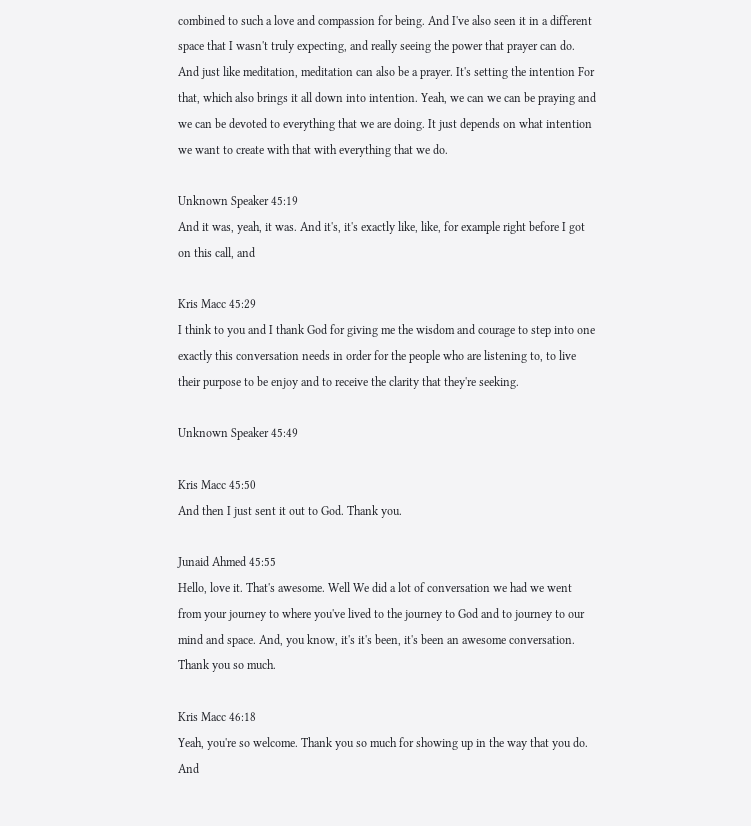combined to such a love and compassion for being. And I've also seen it in a different space that I wasn't truly expecting, and really seeing the power that prayer can do. And just like meditation, meditation can also be a prayer. It's setting the intention For that, which also brings it all down into intention. Yeah, we can we can be praying and we can be devoted to everything that we are doing. It just depends on what intention we want to create with that with everything that we do.

Unknown Speaker 45:19
And it was, yeah, it was. And it's, it's exactly like, like, for example right before I got on this call, and

Kris Macc 45:29
I think to you and I thank God for giving me the wisdom and courage to step into one exactly this conversation needs in order for the people who are listening to, to live their purpose to be enjoy and to receive the clarity that they're seeking.

Unknown Speaker 45:49

Kris Macc 45:50
And then I just sent it out to God. Thank you.

Junaid Ahmed 45:55
Hello, love it. That's awesome. Well We did a lot of conversation we had we went from your journey to where you've lived to the journey to God and to journey to our mind and space. And, you know, it's it's been, it's been an awesome conversation. Thank you so much.

Kris Macc 46:18
Yeah, you're so welcome. Thank you so much for showing up in the way that you do. And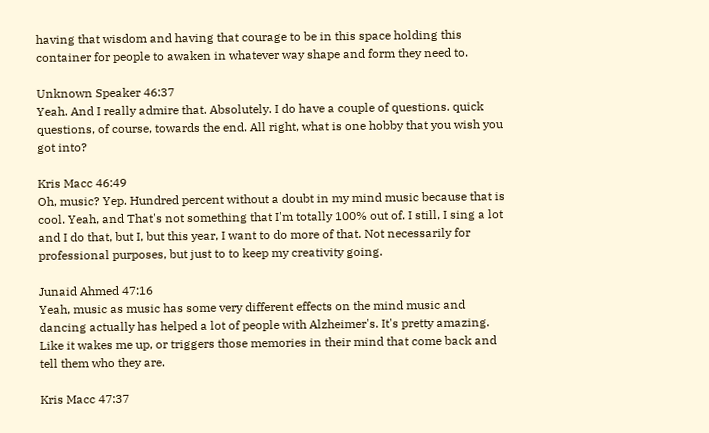having that wisdom and having that courage to be in this space holding this container for people to awaken in whatever way shape and form they need to.

Unknown Speaker 46:37
Yeah. And I really admire that. Absolutely. I do have a couple of questions. quick questions, of course, towards the end. All right, what is one hobby that you wish you got into?

Kris Macc 46:49
Oh, music? Yep. Hundred percent without a doubt in my mind music because that is cool. Yeah, and That's not something that I'm totally 100% out of. I still, I sing a lot and I do that, but I, but this year, I want to do more of that. Not necessarily for professional purposes, but just to to keep my creativity going.

Junaid Ahmed 47:16
Yeah, music as music has some very different effects on the mind music and dancing actually has helped a lot of people with Alzheimer's. It's pretty amazing. Like it wakes me up, or triggers those memories in their mind that come back and tell them who they are.

Kris Macc 47:37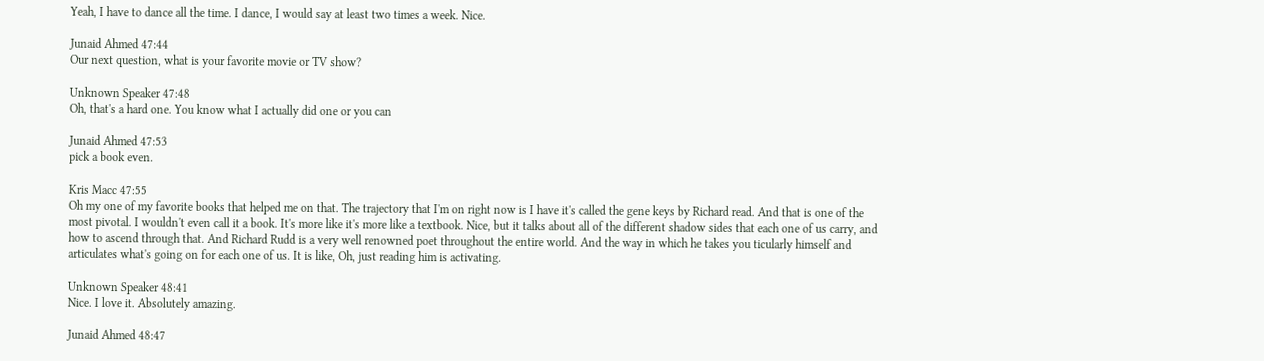Yeah, I have to dance all the time. I dance, I would say at least two times a week. Nice.

Junaid Ahmed 47:44
Our next question, what is your favorite movie or TV show?

Unknown Speaker 47:48
Oh, that's a hard one. You know what I actually did one or you can

Junaid Ahmed 47:53
pick a book even.

Kris Macc 47:55
Oh my one of my favorite books that helped me on that. The trajectory that I'm on right now is I have it's called the gene keys by Richard read. And that is one of the most pivotal. I wouldn't even call it a book. It's more like it's more like a textbook. Nice, but it talks about all of the different shadow sides that each one of us carry, and how to ascend through that. And Richard Rudd is a very well renowned poet throughout the entire world. And the way in which he takes you ticularly himself and articulates what's going on for each one of us. It is like, Oh, just reading him is activating.

Unknown Speaker 48:41
Nice. I love it. Absolutely amazing.

Junaid Ahmed 48:47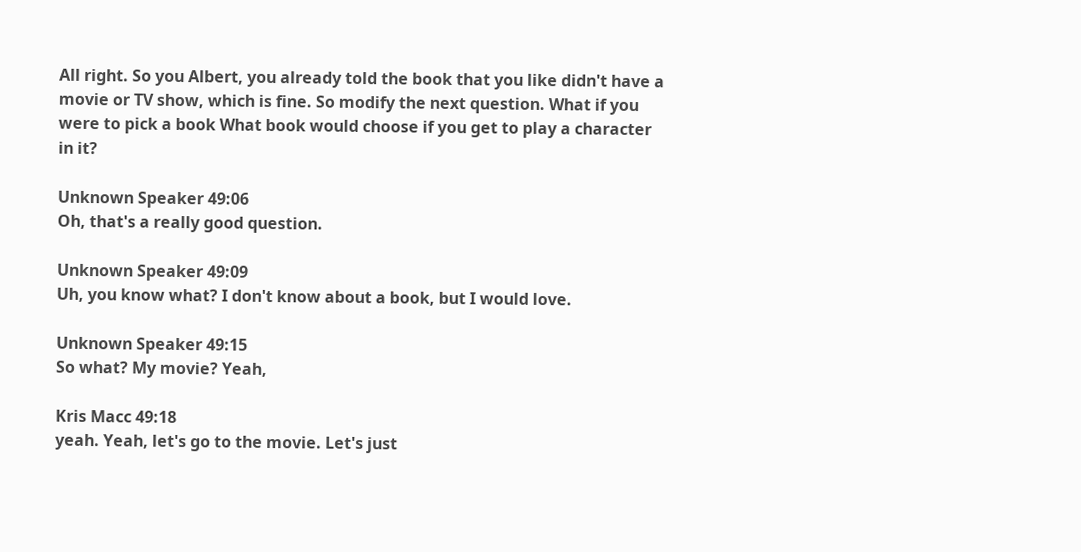All right. So you Albert, you already told the book that you like didn't have a movie or TV show, which is fine. So modify the next question. What if you were to pick a book What book would choose if you get to play a character in it?

Unknown Speaker 49:06
Oh, that's a really good question.

Unknown Speaker 49:09
Uh, you know what? I don't know about a book, but I would love.

Unknown Speaker 49:15
So what? My movie? Yeah,

Kris Macc 49:18
yeah. Yeah, let's go to the movie. Let's just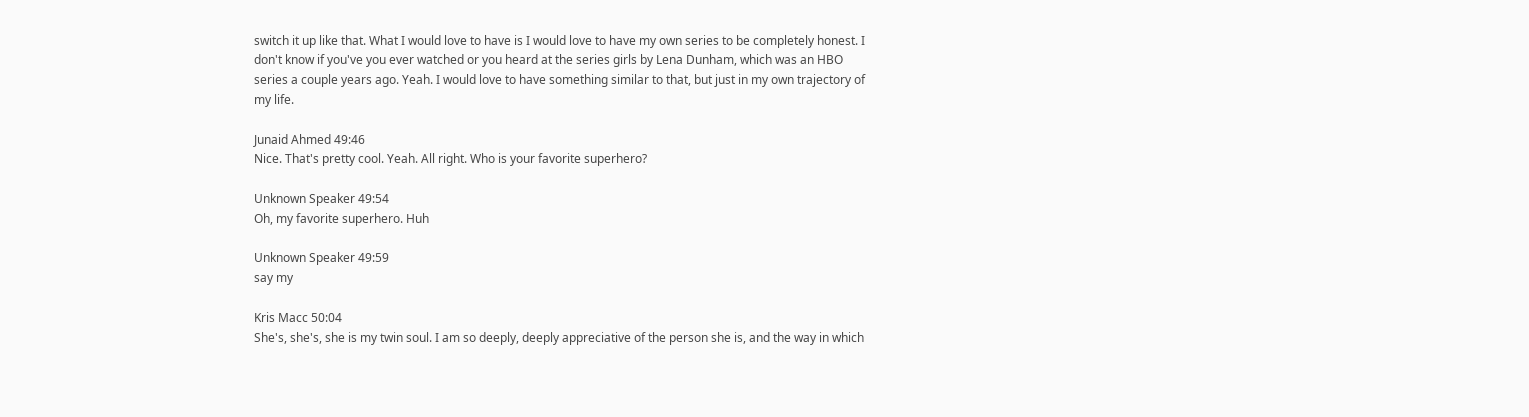switch it up like that. What I would love to have is I would love to have my own series to be completely honest. I don't know if you've you ever watched or you heard at the series girls by Lena Dunham, which was an HBO series a couple years ago. Yeah. I would love to have something similar to that, but just in my own trajectory of my life.

Junaid Ahmed 49:46
Nice. That's pretty cool. Yeah. All right. Who is your favorite superhero?

Unknown Speaker 49:54
Oh, my favorite superhero. Huh

Unknown Speaker 49:59
say my

Kris Macc 50:04
She's, she's, she is my twin soul. I am so deeply, deeply appreciative of the person she is, and the way in which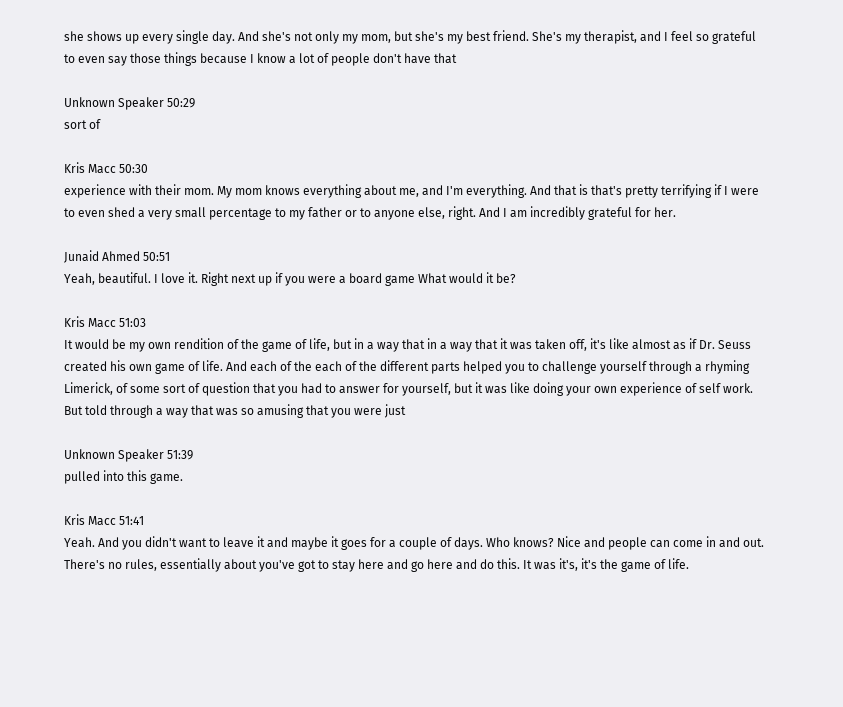she shows up every single day. And she's not only my mom, but she's my best friend. She's my therapist, and I feel so grateful to even say those things because I know a lot of people don't have that

Unknown Speaker 50:29
sort of

Kris Macc 50:30
experience with their mom. My mom knows everything about me, and I'm everything. And that is that's pretty terrifying if I were to even shed a very small percentage to my father or to anyone else, right. And I am incredibly grateful for her.

Junaid Ahmed 50:51
Yeah, beautiful. I love it. Right next up if you were a board game What would it be?

Kris Macc 51:03
It would be my own rendition of the game of life, but in a way that in a way that it was taken off, it's like almost as if Dr. Seuss created his own game of life. And each of the each of the different parts helped you to challenge yourself through a rhyming Limerick, of some sort of question that you had to answer for yourself, but it was like doing your own experience of self work. But told through a way that was so amusing that you were just

Unknown Speaker 51:39
pulled into this game.

Kris Macc 51:41
Yeah. And you didn't want to leave it and maybe it goes for a couple of days. Who knows? Nice and people can come in and out. There's no rules, essentially about you've got to stay here and go here and do this. It was it's, it's the game of life.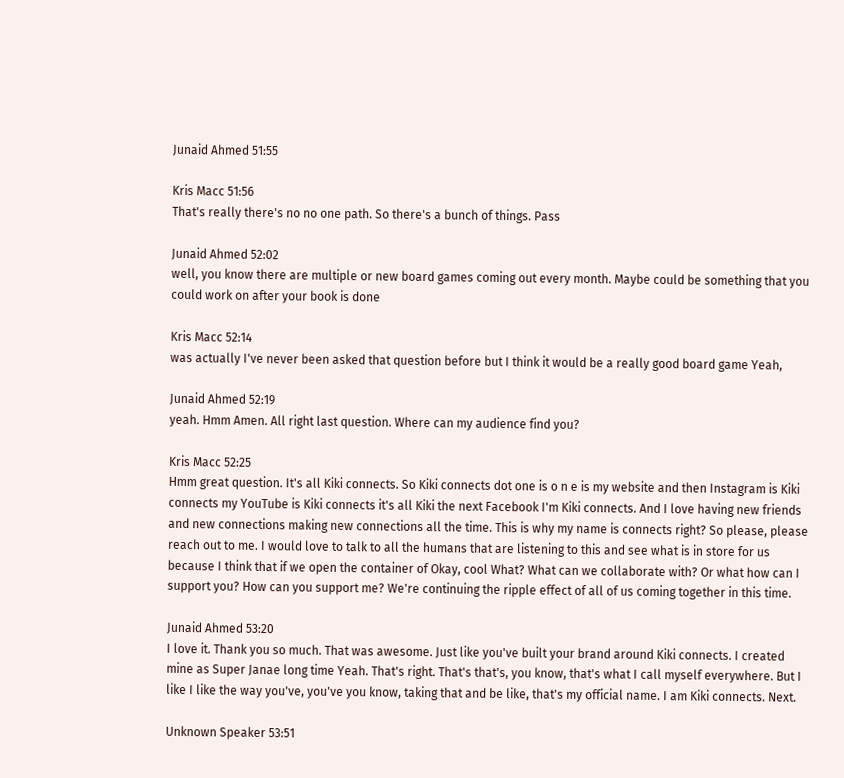Junaid Ahmed 51:55

Kris Macc 51:56
That's really there's no no one path. So there's a bunch of things. Pass

Junaid Ahmed 52:02
well, you know there are multiple or new board games coming out every month. Maybe could be something that you could work on after your book is done

Kris Macc 52:14
was actually I've never been asked that question before but I think it would be a really good board game Yeah,

Junaid Ahmed 52:19
yeah. Hmm Amen. All right last question. Where can my audience find you?

Kris Macc 52:25
Hmm great question. It's all Kiki connects. So Kiki connects dot one is o n e is my website and then Instagram is Kiki connects my YouTube is Kiki connects it's all Kiki the next Facebook I'm Kiki connects. And I love having new friends and new connections making new connections all the time. This is why my name is connects right? So please, please reach out to me. I would love to talk to all the humans that are listening to this and see what is in store for us because I think that if we open the container of Okay, cool What? What can we collaborate with? Or what how can I support you? How can you support me? We're continuing the ripple effect of all of us coming together in this time.

Junaid Ahmed 53:20
I love it. Thank you so much. That was awesome. Just like you've built your brand around Kiki connects. I created mine as Super Janae long time Yeah. That's right. That's that's, you know, that's what I call myself everywhere. But I like I like the way you've, you've you know, taking that and be like, that's my official name. I am Kiki connects. Next.

Unknown Speaker 53:51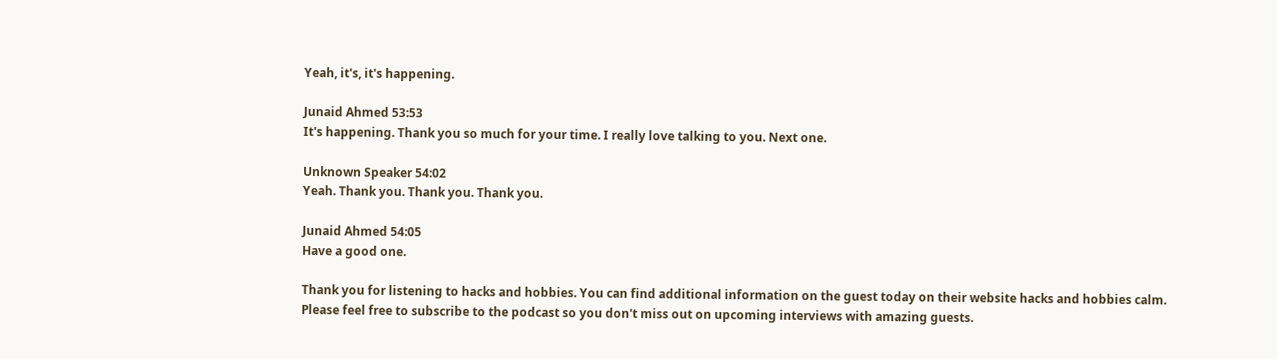Yeah, it's, it's happening.

Junaid Ahmed 53:53
It's happening. Thank you so much for your time. I really love talking to you. Next one.

Unknown Speaker 54:02
Yeah. Thank you. Thank you. Thank you.

Junaid Ahmed 54:05
Have a good one.

Thank you for listening to hacks and hobbies. You can find additional information on the guest today on their website hacks and hobbies calm. Please feel free to subscribe to the podcast so you don't miss out on upcoming interviews with amazing guests.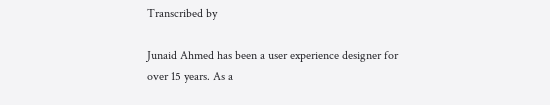Transcribed by

Junaid Ahmed has been a user experience designer for over 15 years. As a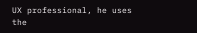UX professional, he uses the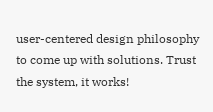user-centered design philosophy to come up with solutions. Trust the system, it works!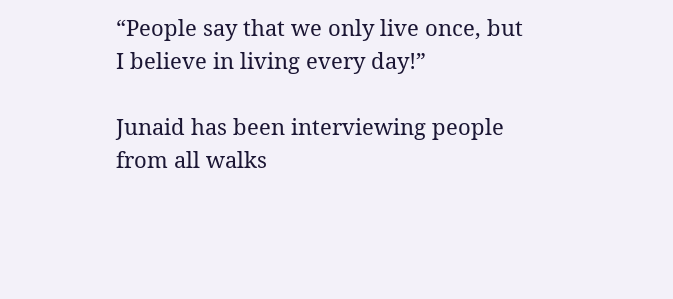“People say that we only live once, but I believe in living every day!”

Junaid has been interviewing people from all walks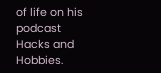of life on his podcast Hacks and Hobbies.